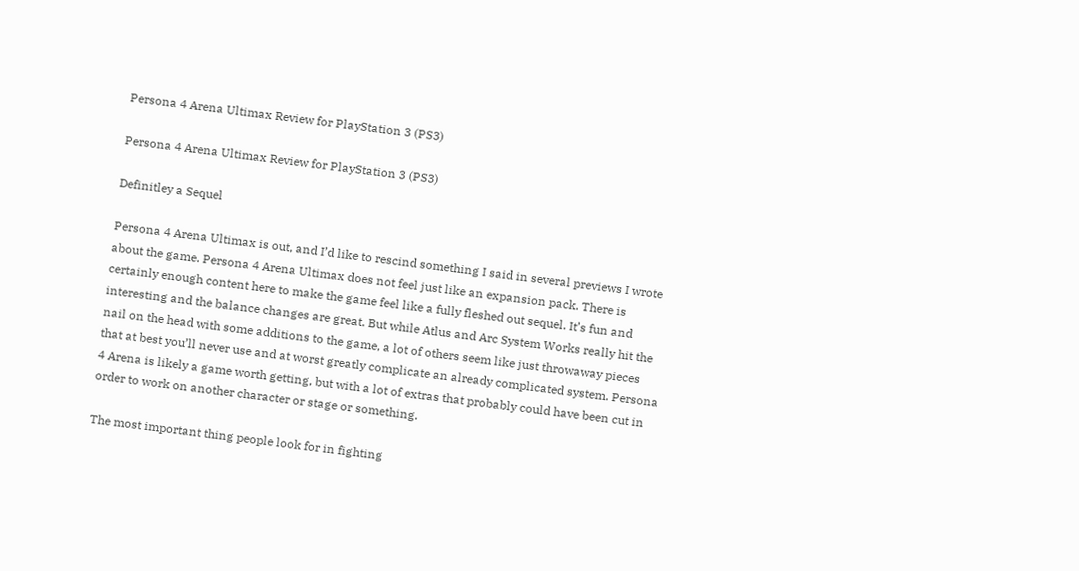Persona 4 Arena Ultimax Review for PlayStation 3 (PS3)

Persona 4 Arena Ultimax Review for PlayStation 3 (PS3)

Definitley a Sequel

Persona 4 Arena Ultimax is out, and I’d like to rescind something I said in several previews I wrote about the game. Persona 4 Arena Ultimax does not feel just like an expansion pack. There is certainly enough content here to make the game feel like a fully fleshed out sequel. It’s fun and interesting and the balance changes are great. But while Atlus and Arc System Works really hit the nail on the head with some additions to the game, a lot of others seem like just throwaway pieces that at best you’ll never use and at worst greatly complicate an already complicated system. Persona 4 Arena is likely a game worth getting, but with a lot of extras that probably could have been cut in order to work on another character or stage or something.

The most important thing people look for in fighting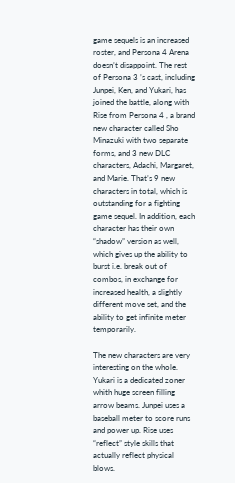game sequels is an increased roster, and Persona 4 Arena doesn’t disappoint. The rest of Persona 3 ’s cast, including Junpei, Ken, and Yukari, has joined the battle, along with Rise from Persona 4 , a brand new character called Sho Minazuki with two separate forms, and 3 new DLC characters, Adachi, Margaret, and Marie. That’s 9 new characters in total, which is outstanding for a fighting game sequel. In addition, each character has their own “shadow” version as well, which gives up the ability to burst i.e. break out of combos, in exchange for increased health, a slightly different move set, and the ability to get infinite meter temporarily.

The new characters are very interesting on the whole. Yukari is a dedicated zoner whith huge screen filling arrow beams. Junpei uses a baseball meter to score runs and power up. Rise uses “reflect” style skills that actually reflect physical blows.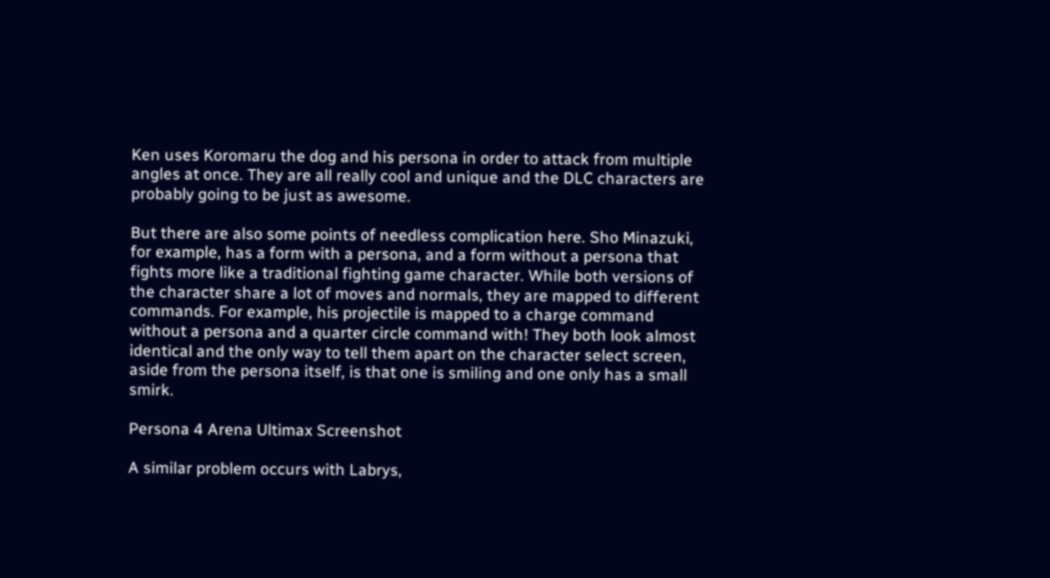Ken uses Koromaru the dog and his persona in order to attack from multiple angles at once. They are all really cool and unique and the DLC characters are probably going to be just as awesome.

But there are also some points of needless complication here. Sho Minazuki, for example, has a form with a persona, and a form without a persona that fights more like a traditional fighting game character. While both versions of the character share a lot of moves and normals, they are mapped to different commands. For example, his projectile is mapped to a charge command without a persona and a quarter circle command with! They both look almost identical and the only way to tell them apart on the character select screen, aside from the persona itself, is that one is smiling and one only has a small smirk.

Persona 4 Arena Ultimax Screenshot

A similar problem occurs with Labrys,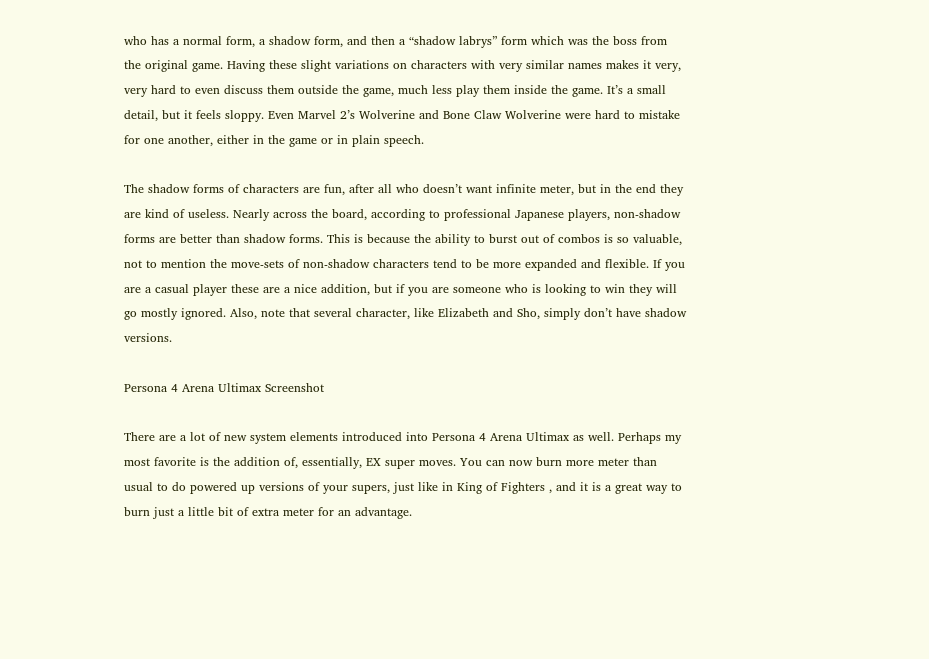who has a normal form, a shadow form, and then a “shadow labrys” form which was the boss from the original game. Having these slight variations on characters with very similar names makes it very, very hard to even discuss them outside the game, much less play them inside the game. It’s a small detail, but it feels sloppy. Even Marvel 2’s Wolverine and Bone Claw Wolverine were hard to mistake for one another, either in the game or in plain speech.

The shadow forms of characters are fun, after all who doesn’t want infinite meter, but in the end they are kind of useless. Nearly across the board, according to professional Japanese players, non-shadow forms are better than shadow forms. This is because the ability to burst out of combos is so valuable, not to mention the move-sets of non-shadow characters tend to be more expanded and flexible. If you are a casual player these are a nice addition, but if you are someone who is looking to win they will go mostly ignored. Also, note that several character, like Elizabeth and Sho, simply don’t have shadow versions.

Persona 4 Arena Ultimax Screenshot

There are a lot of new system elements introduced into Persona 4 Arena Ultimax as well. Perhaps my most favorite is the addition of, essentially, EX super moves. You can now burn more meter than usual to do powered up versions of your supers, just like in King of Fighters , and it is a great way to burn just a little bit of extra meter for an advantage.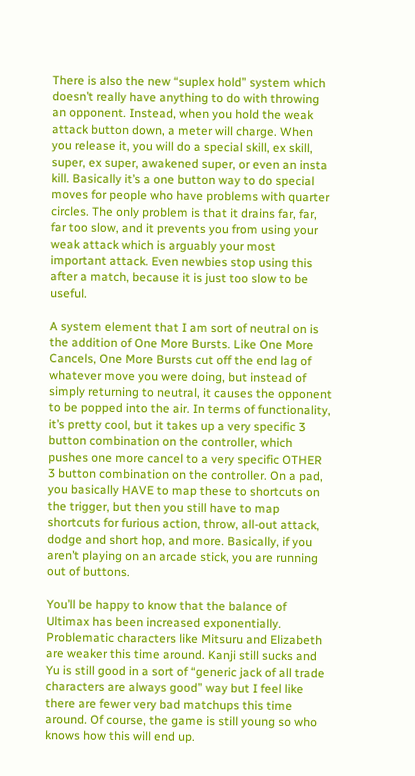There is also the new “suplex hold” system which doesn’t really have anything to do with throwing an opponent. Instead, when you hold the weak attack button down, a meter will charge. When you release it, you will do a special skill, ex skill, super, ex super, awakened super, or even an insta kill. Basically it’s a one button way to do special moves for people who have problems with quarter circles. The only problem is that it drains far, far, far too slow, and it prevents you from using your weak attack which is arguably your most important attack. Even newbies stop using this after a match, because it is just too slow to be useful.

A system element that I am sort of neutral on is the addition of One More Bursts. Like One More Cancels, One More Bursts cut off the end lag of whatever move you were doing, but instead of simply returning to neutral, it causes the opponent to be popped into the air. In terms of functionality, it’s pretty cool, but it takes up a very specific 3 button combination on the controller, which pushes one more cancel to a very specific OTHER 3 button combination on the controller. On a pad, you basically HAVE to map these to shortcuts on the trigger, but then you still have to map shortcuts for furious action, throw, all-out attack, dodge and short hop, and more. Basically, if you aren’t playing on an arcade stick, you are running out of buttons.

You’ll be happy to know that the balance of Ultimax has been increased exponentially. Problematic characters like Mitsuru and Elizabeth are weaker this time around. Kanji still sucks and Yu is still good in a sort of “generic jack of all trade characters are always good” way but I feel like there are fewer very bad matchups this time around. Of course, the game is still young so who knows how this will end up.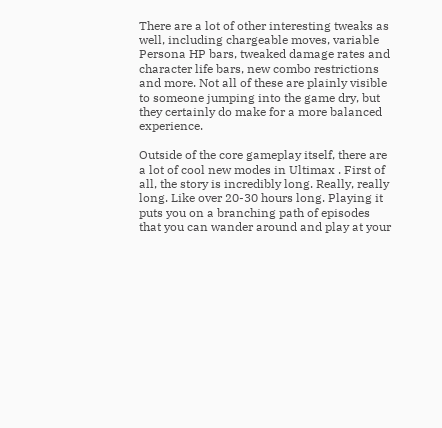There are a lot of other interesting tweaks as well, including chargeable moves, variable Persona HP bars, tweaked damage rates and character life bars, new combo restrictions and more. Not all of these are plainly visible to someone jumping into the game dry, but they certainly do make for a more balanced experience.

Outside of the core gameplay itself, there are a lot of cool new modes in Ultimax . First of all, the story is incredibly long. Really, really long. Like over 20-30 hours long. Playing it puts you on a branching path of episodes that you can wander around and play at your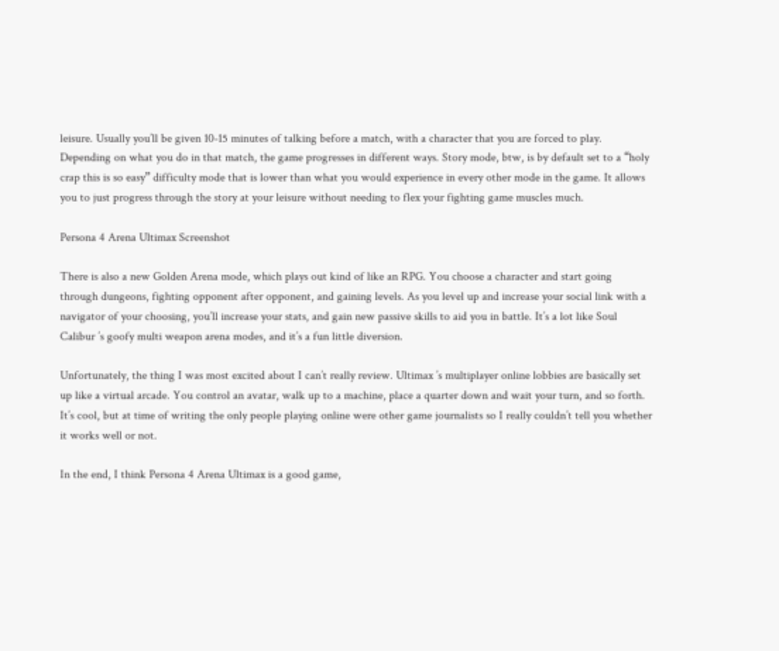leisure. Usually you’ll be given 10-15 minutes of talking before a match, with a character that you are forced to play. Depending on what you do in that match, the game progresses in different ways. Story mode, btw, is by default set to a “holy crap this is so easy” difficulty mode that is lower than what you would experience in every other mode in the game. It allows you to just progress through the story at your leisure without needing to flex your fighting game muscles much.

Persona 4 Arena Ultimax Screenshot

There is also a new Golden Arena mode, which plays out kind of like an RPG. You choose a character and start going through dungeons, fighting opponent after opponent, and gaining levels. As you level up and increase your social link with a navigator of your choosing, you’ll increase your stats, and gain new passive skills to aid you in battle. It’s a lot like Soul Calibur ’s goofy multi weapon arena modes, and it’s a fun little diversion.

Unfortunately, the thing I was most excited about I can’t really review. Ultimax ’s multiplayer online lobbies are basically set up like a virtual arcade. You control an avatar, walk up to a machine, place a quarter down and wait your turn, and so forth. It’s cool, but at time of writing the only people playing online were other game journalists so I really couldn’t tell you whether it works well or not.

In the end, I think Persona 4 Arena Ultimax is a good game,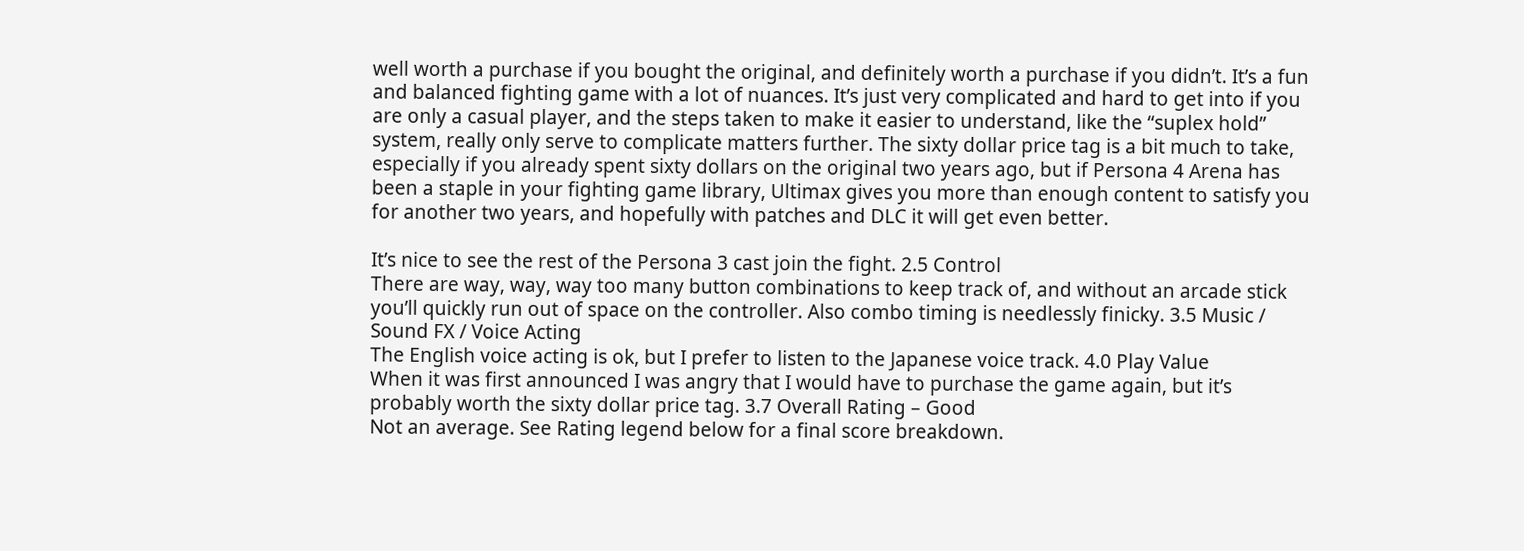well worth a purchase if you bought the original, and definitely worth a purchase if you didn’t. It’s a fun and balanced fighting game with a lot of nuances. It’s just very complicated and hard to get into if you are only a casual player, and the steps taken to make it easier to understand, like the “suplex hold” system, really only serve to complicate matters further. The sixty dollar price tag is a bit much to take, especially if you already spent sixty dollars on the original two years ago, but if Persona 4 Arena has been a staple in your fighting game library, Ultimax gives you more than enough content to satisfy you for another two years, and hopefully with patches and DLC it will get even better.

It’s nice to see the rest of the Persona 3 cast join the fight. 2.5 Control
There are way, way, way too many button combinations to keep track of, and without an arcade stick you’ll quickly run out of space on the controller. Also combo timing is needlessly finicky. 3.5 Music / Sound FX / Voice Acting
The English voice acting is ok, but I prefer to listen to the Japanese voice track. 4.0 Play Value
When it was first announced I was angry that I would have to purchase the game again, but it’s probably worth the sixty dollar price tag. 3.7 Overall Rating – Good
Not an average. See Rating legend below for a final score breakdown.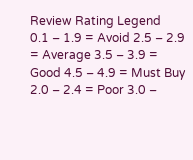Review Rating Legend
0.1 – 1.9 = Avoid 2.5 – 2.9 = Average 3.5 – 3.9 = Good 4.5 – 4.9 = Must Buy
2.0 – 2.4 = Poor 3.0 –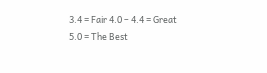3.4 = Fair 4.0 – 4.4 = Great 5.0 = The Best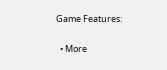Game Features:

  • More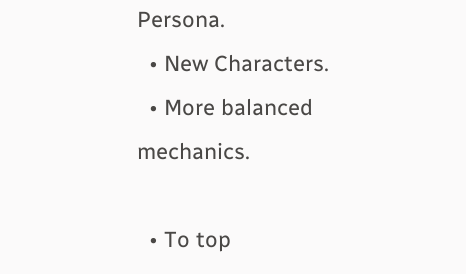Persona.
  • New Characters.
  • More balanced mechanics.

  • To top